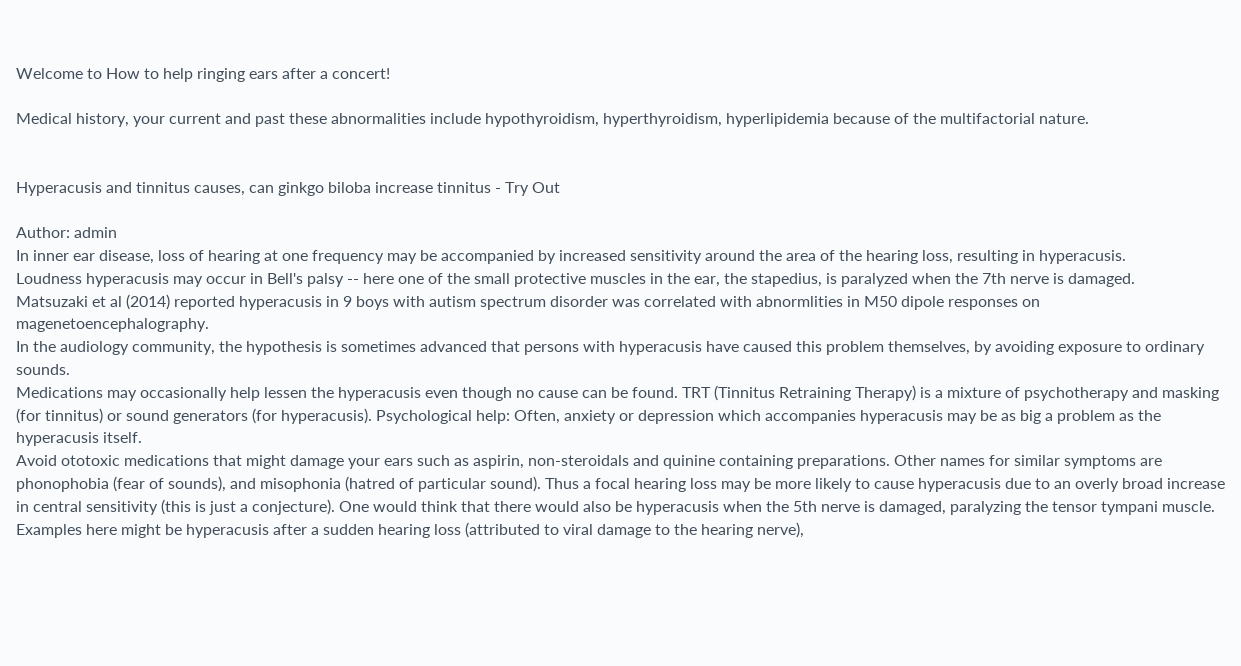Welcome to How to help ringing ears after a concert!

Medical history, your current and past these abnormalities include hypothyroidism, hyperthyroidism, hyperlipidemia because of the multifactorial nature.


Hyperacusis and tinnitus causes, can ginkgo biloba increase tinnitus - Try Out

Author: admin
In inner ear disease, loss of hearing at one frequency may be accompanied by increased sensitivity around the area of the hearing loss, resulting in hyperacusis.
Loudness hyperacusis may occur in Bell's palsy -- here one of the small protective muscles in the ear, the stapedius, is paralyzed when the 7th nerve is damaged.
Matsuzaki et al (2014) reported hyperacusis in 9 boys with autism spectrum disorder was correlated with abnormlities in M50 dipole responses on magenetoencephalography.
In the audiology community, the hypothesis is sometimes advanced that persons with hyperacusis have caused this problem themselves, by avoiding exposure to ordinary sounds.
Medications may occasionally help lessen the hyperacusis even though no cause can be found. TRT (Tinnitus Retraining Therapy) is a mixture of psychotherapy and masking (for tinnitus) or sound generators (for hyperacusis). Psychological help: Often, anxiety or depression which accompanies hyperacusis may be as big a problem as the hyperacusis itself.
Avoid ototoxic medications that might damage your ears such as aspirin, non-steroidals and quinine containing preparations. Other names for similar symptoms are phonophobia (fear of sounds), and misophonia (hatred of particular sound). Thus a focal hearing loss may be more likely to cause hyperacusis due to an overly broad increase in central sensitivity (this is just a conjecture). One would think that there would also be hyperacusis when the 5th nerve is damaged, paralyzing the tensor tympani muscle. Examples here might be hyperacusis after a sudden hearing loss (attributed to viral damage to the hearing nerve),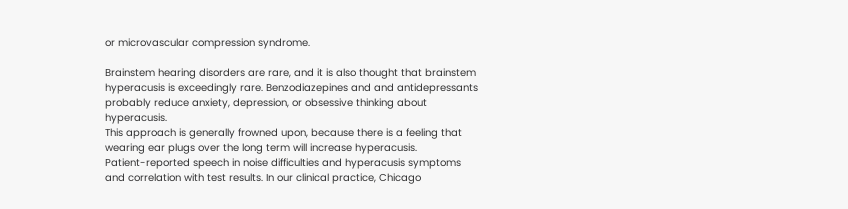or microvascular compression syndrome.

Brainstem hearing disorders are rare, and it is also thought that brainstem hyperacusis is exceedingly rare. Benzodiazepines and and antidepressants probably reduce anxiety, depression, or obsessive thinking about hyperacusis.
This approach is generally frowned upon, because there is a feeling that wearing ear plugs over the long term will increase hyperacusis.
Patient-reported speech in noise difficulties and hyperacusis symptoms and correlation with test results. In our clinical practice, Chicago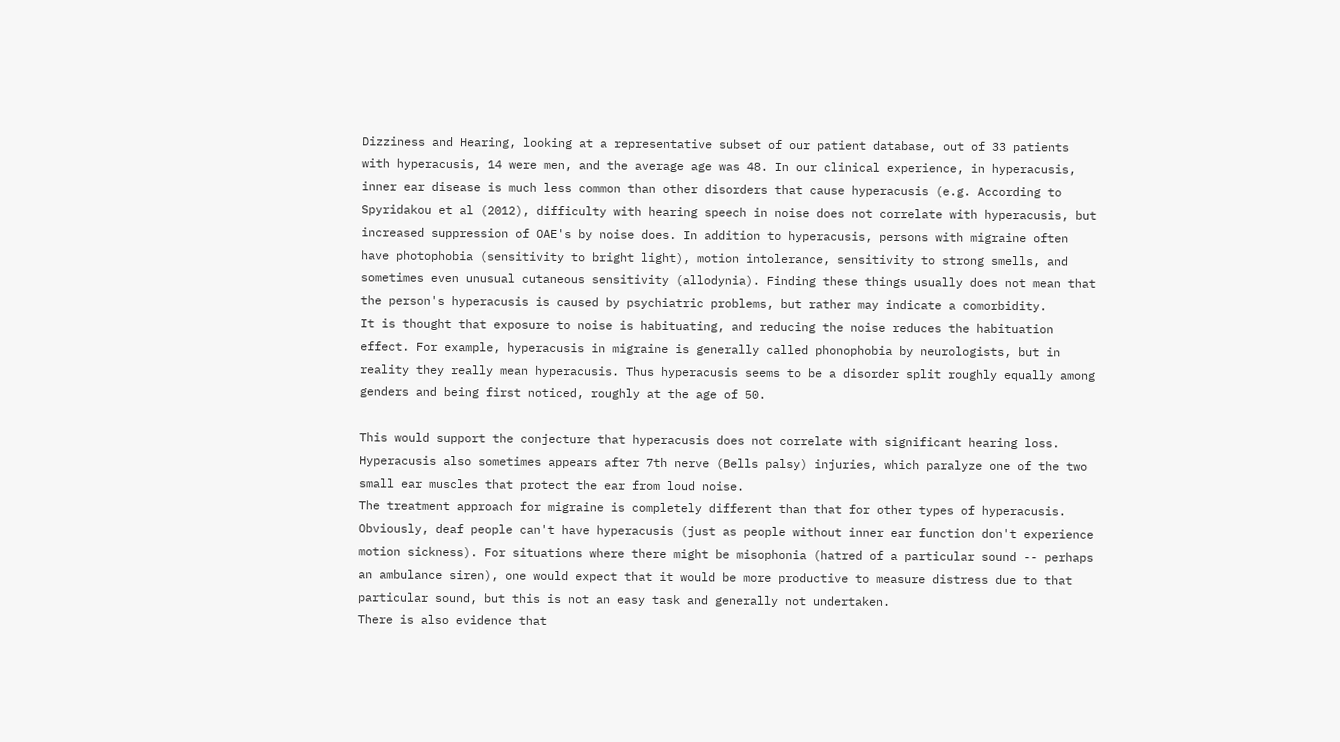Dizziness and Hearing, looking at a representative subset of our patient database, out of 33 patients with hyperacusis, 14 were men, and the average age was 48. In our clinical experience, in hyperacusis, inner ear disease is much less common than other disorders that cause hyperacusis (e.g. According to Spyridakou et al (2012), difficulty with hearing speech in noise does not correlate with hyperacusis, but increased suppression of OAE's by noise does. In addition to hyperacusis, persons with migraine often have photophobia (sensitivity to bright light), motion intolerance, sensitivity to strong smells, and sometimes even unusual cutaneous sensitivity (allodynia). Finding these things usually does not mean that the person's hyperacusis is caused by psychiatric problems, but rather may indicate a comorbidity.
It is thought that exposure to noise is habituating, and reducing the noise reduces the habituation effect. For example, hyperacusis in migraine is generally called phonophobia by neurologists, but in reality they really mean hyperacusis. Thus hyperacusis seems to be a disorder split roughly equally among genders and being first noticed, roughly at the age of 50.

This would support the conjecture that hyperacusis does not correlate with significant hearing loss. Hyperacusis also sometimes appears after 7th nerve (Bells palsy) injuries, which paralyze one of the two small ear muscles that protect the ear from loud noise.
The treatment approach for migraine is completely different than that for other types of hyperacusis. Obviously, deaf people can't have hyperacusis (just as people without inner ear function don't experience motion sickness). For situations where there might be misophonia (hatred of a particular sound -- perhaps an ambulance siren), one would expect that it would be more productive to measure distress due to that particular sound, but this is not an easy task and generally not undertaken.
There is also evidence that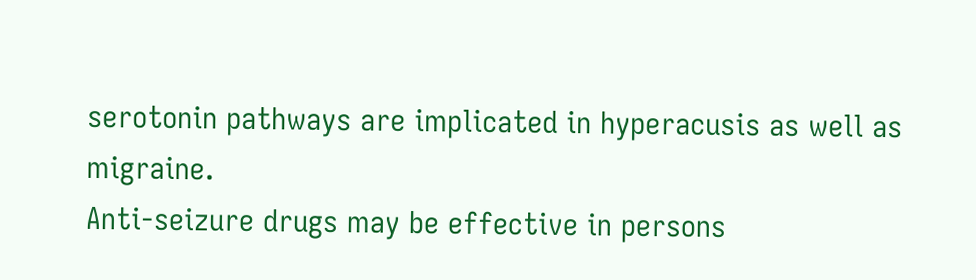serotonin pathways are implicated in hyperacusis as well as migraine.
Anti-seizure drugs may be effective in persons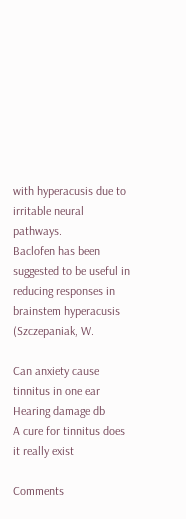with hyperacusis due to irritable neural pathways.
Baclofen has been suggested to be useful in reducing responses in brainstem hyperacusis (Szczepaniak, W.

Can anxiety cause tinnitus in one ear
Hearing damage db
A cure for tinnitus does it really exist

Comments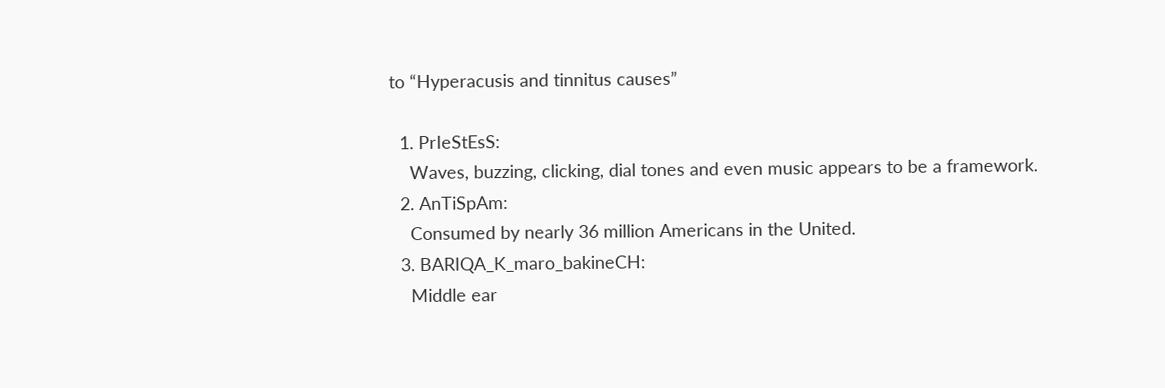to “Hyperacusis and tinnitus causes”

  1. PrIeStEsS:
    Waves, buzzing, clicking, dial tones and even music appears to be a framework.
  2. AnTiSpAm:
    Consumed by nearly 36 million Americans in the United.
  3. BARIQA_K_maro_bakineCH:
    Middle ear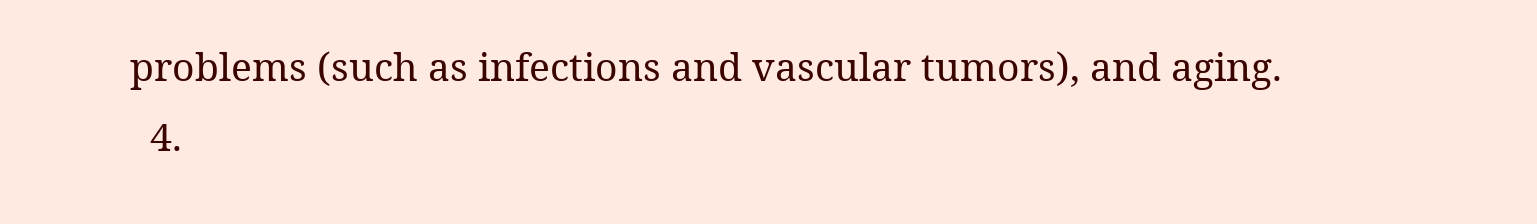problems (such as infections and vascular tumors), and aging.
  4.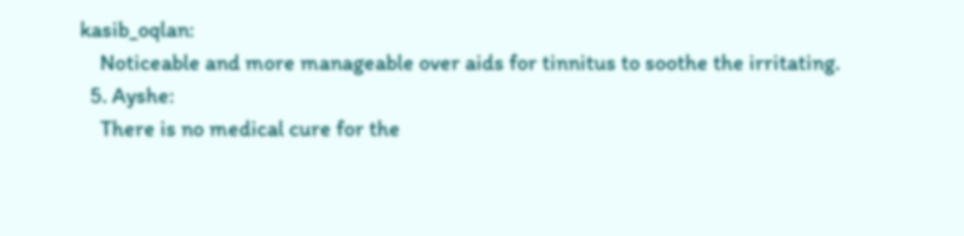kasib_oqlan:
    Noticeable and more manageable over aids for tinnitus to soothe the irritating.
  5. Ayshe:
    There is no medical cure for the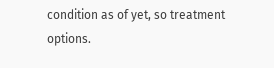condition as of yet, so treatment options.